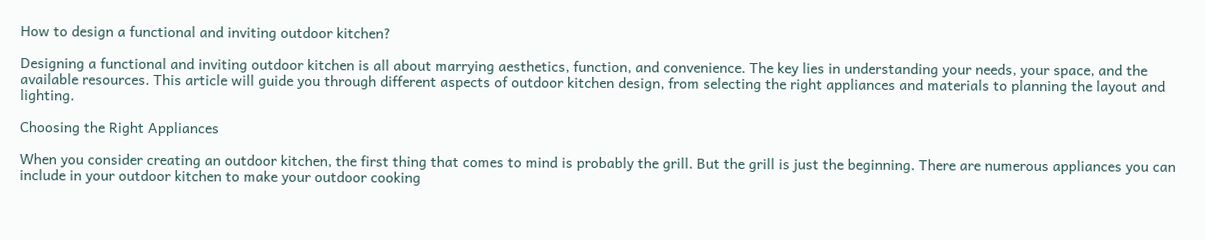How to design a functional and inviting outdoor kitchen?

Designing a functional and inviting outdoor kitchen is all about marrying aesthetics, function, and convenience. The key lies in understanding your needs, your space, and the available resources. This article will guide you through different aspects of outdoor kitchen design, from selecting the right appliances and materials to planning the layout and lighting.

Choosing the Right Appliances

When you consider creating an outdoor kitchen, the first thing that comes to mind is probably the grill. But the grill is just the beginning. There are numerous appliances you can include in your outdoor kitchen to make your outdoor cooking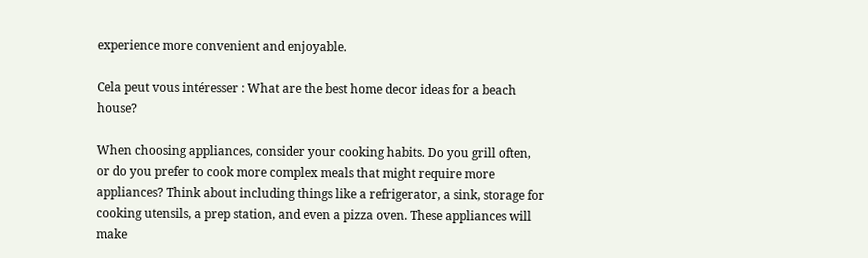experience more convenient and enjoyable.

Cela peut vous intéresser : What are the best home decor ideas for a beach house?

When choosing appliances, consider your cooking habits. Do you grill often, or do you prefer to cook more complex meals that might require more appliances? Think about including things like a refrigerator, a sink, storage for cooking utensils, a prep station, and even a pizza oven. These appliances will make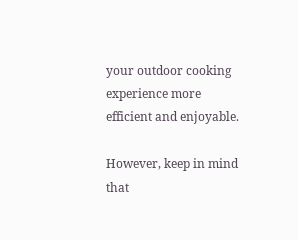your outdoor cooking experience more efficient and enjoyable.

However, keep in mind that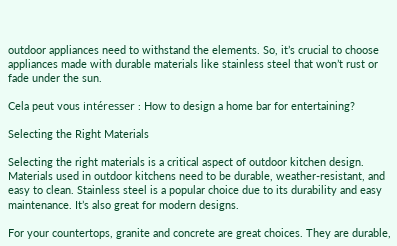outdoor appliances need to withstand the elements. So, it’s crucial to choose appliances made with durable materials like stainless steel that won’t rust or fade under the sun.

Cela peut vous intéresser : How to design a home bar for entertaining?

Selecting the Right Materials

Selecting the right materials is a critical aspect of outdoor kitchen design. Materials used in outdoor kitchens need to be durable, weather-resistant, and easy to clean. Stainless steel is a popular choice due to its durability and easy maintenance. It’s also great for modern designs.

For your countertops, granite and concrete are great choices. They are durable,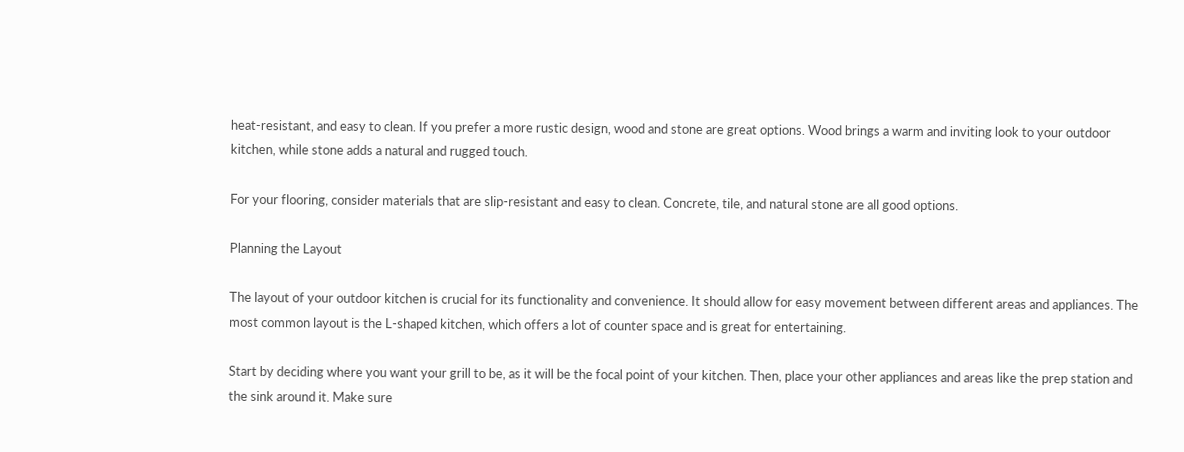heat-resistant, and easy to clean. If you prefer a more rustic design, wood and stone are great options. Wood brings a warm and inviting look to your outdoor kitchen, while stone adds a natural and rugged touch.

For your flooring, consider materials that are slip-resistant and easy to clean. Concrete, tile, and natural stone are all good options.

Planning the Layout

The layout of your outdoor kitchen is crucial for its functionality and convenience. It should allow for easy movement between different areas and appliances. The most common layout is the L-shaped kitchen, which offers a lot of counter space and is great for entertaining.

Start by deciding where you want your grill to be, as it will be the focal point of your kitchen. Then, place your other appliances and areas like the prep station and the sink around it. Make sure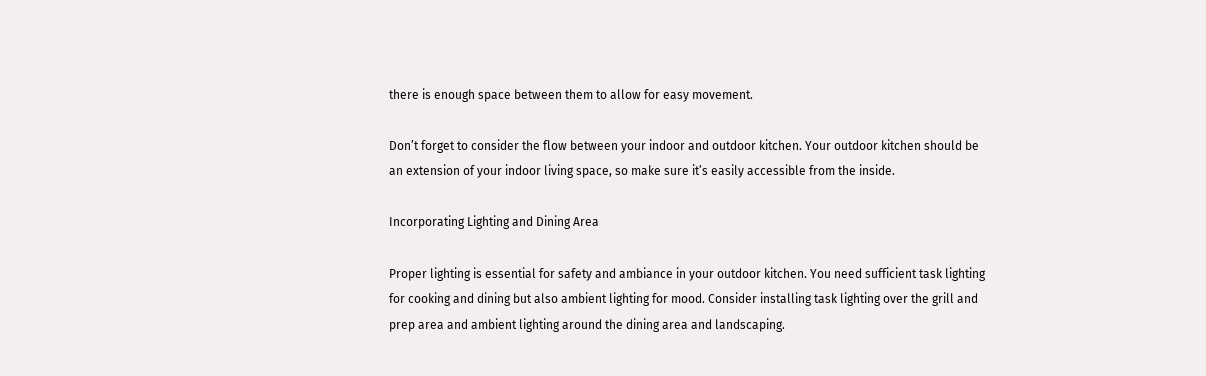there is enough space between them to allow for easy movement.

Don’t forget to consider the flow between your indoor and outdoor kitchen. Your outdoor kitchen should be an extension of your indoor living space, so make sure it’s easily accessible from the inside.

Incorporating Lighting and Dining Area

Proper lighting is essential for safety and ambiance in your outdoor kitchen. You need sufficient task lighting for cooking and dining but also ambient lighting for mood. Consider installing task lighting over the grill and prep area and ambient lighting around the dining area and landscaping.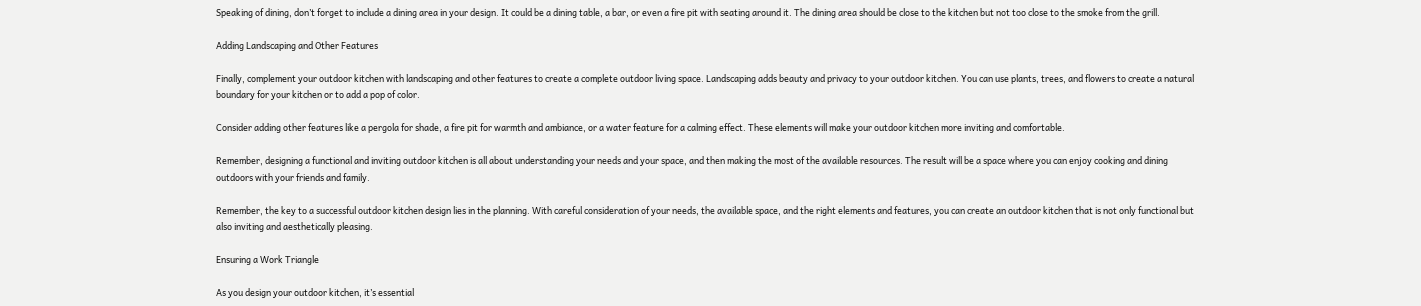Speaking of dining, don’t forget to include a dining area in your design. It could be a dining table, a bar, or even a fire pit with seating around it. The dining area should be close to the kitchen but not too close to the smoke from the grill.

Adding Landscaping and Other Features

Finally, complement your outdoor kitchen with landscaping and other features to create a complete outdoor living space. Landscaping adds beauty and privacy to your outdoor kitchen. You can use plants, trees, and flowers to create a natural boundary for your kitchen or to add a pop of color.

Consider adding other features like a pergola for shade, a fire pit for warmth and ambiance, or a water feature for a calming effect. These elements will make your outdoor kitchen more inviting and comfortable.

Remember, designing a functional and inviting outdoor kitchen is all about understanding your needs and your space, and then making the most of the available resources. The result will be a space where you can enjoy cooking and dining outdoors with your friends and family.

Remember, the key to a successful outdoor kitchen design lies in the planning. With careful consideration of your needs, the available space, and the right elements and features, you can create an outdoor kitchen that is not only functional but also inviting and aesthetically pleasing.

Ensuring a Work Triangle

As you design your outdoor kitchen, it’s essential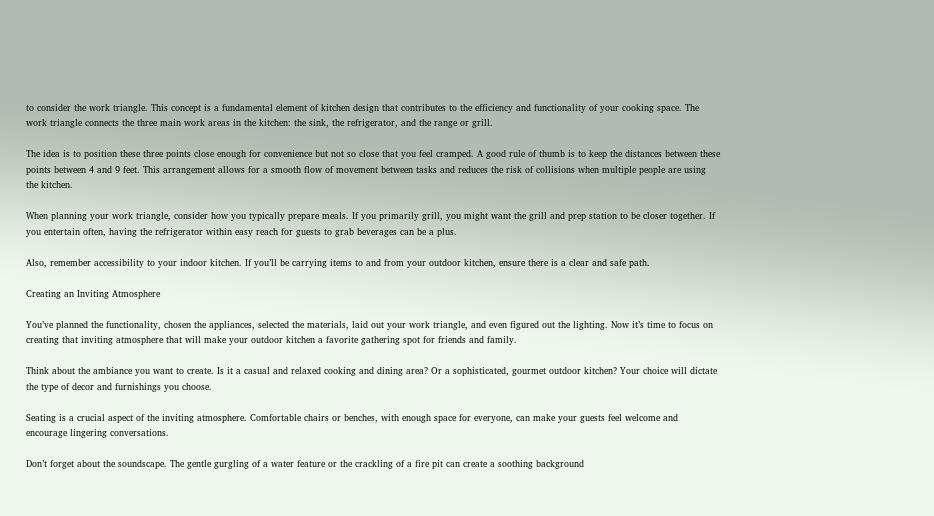to consider the work triangle. This concept is a fundamental element of kitchen design that contributes to the efficiency and functionality of your cooking space. The work triangle connects the three main work areas in the kitchen: the sink, the refrigerator, and the range or grill.

The idea is to position these three points close enough for convenience but not so close that you feel cramped. A good rule of thumb is to keep the distances between these points between 4 and 9 feet. This arrangement allows for a smooth flow of movement between tasks and reduces the risk of collisions when multiple people are using the kitchen.

When planning your work triangle, consider how you typically prepare meals. If you primarily grill, you might want the grill and prep station to be closer together. If you entertain often, having the refrigerator within easy reach for guests to grab beverages can be a plus.

Also, remember accessibility to your indoor kitchen. If you’ll be carrying items to and from your outdoor kitchen, ensure there is a clear and safe path.

Creating an Inviting Atmosphere

You’ve planned the functionality, chosen the appliances, selected the materials, laid out your work triangle, and even figured out the lighting. Now it’s time to focus on creating that inviting atmosphere that will make your outdoor kitchen a favorite gathering spot for friends and family.

Think about the ambiance you want to create. Is it a casual and relaxed cooking and dining area? Or a sophisticated, gourmet outdoor kitchen? Your choice will dictate the type of decor and furnishings you choose.

Seating is a crucial aspect of the inviting atmosphere. Comfortable chairs or benches, with enough space for everyone, can make your guests feel welcome and encourage lingering conversations.

Don’t forget about the soundscape. The gentle gurgling of a water feature or the crackling of a fire pit can create a soothing background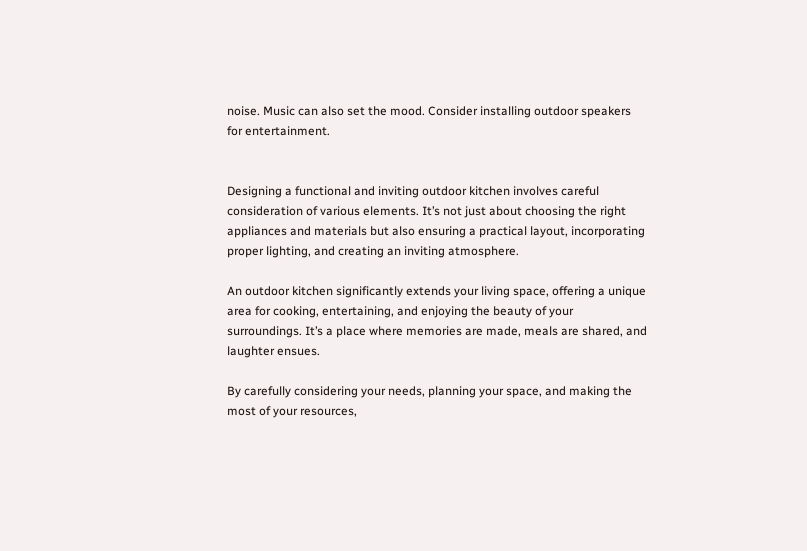noise. Music can also set the mood. Consider installing outdoor speakers for entertainment.


Designing a functional and inviting outdoor kitchen involves careful consideration of various elements. It’s not just about choosing the right appliances and materials but also ensuring a practical layout, incorporating proper lighting, and creating an inviting atmosphere.

An outdoor kitchen significantly extends your living space, offering a unique area for cooking, entertaining, and enjoying the beauty of your surroundings. It’s a place where memories are made, meals are shared, and laughter ensues.

By carefully considering your needs, planning your space, and making the most of your resources,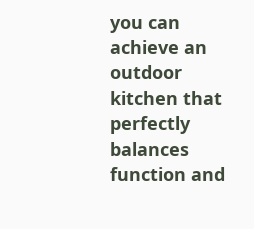you can achieve an outdoor kitchen that perfectly balances function and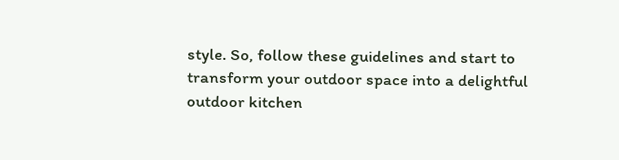style. So, follow these guidelines and start to transform your outdoor space into a delightful outdoor kitchen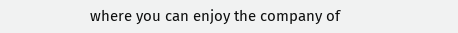where you can enjoy the company of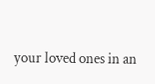your loved ones in an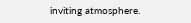inviting atmosphere.